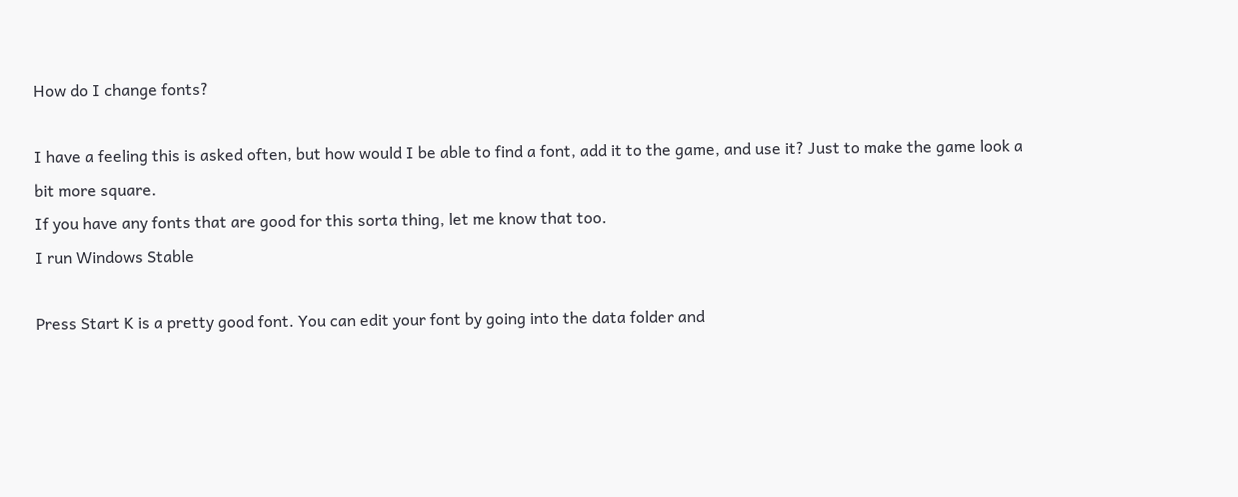How do I change fonts?

I have a feeling this is asked often, but how would I be able to find a font, add it to the game, and use it? Just to make the game look a bit more square.
If you have any fonts that are good for this sorta thing, let me know that too.
I run Windows Stable

Press Start K is a pretty good font. You can edit your font by going into the data folder and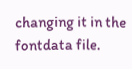changing it in the fontdata file.